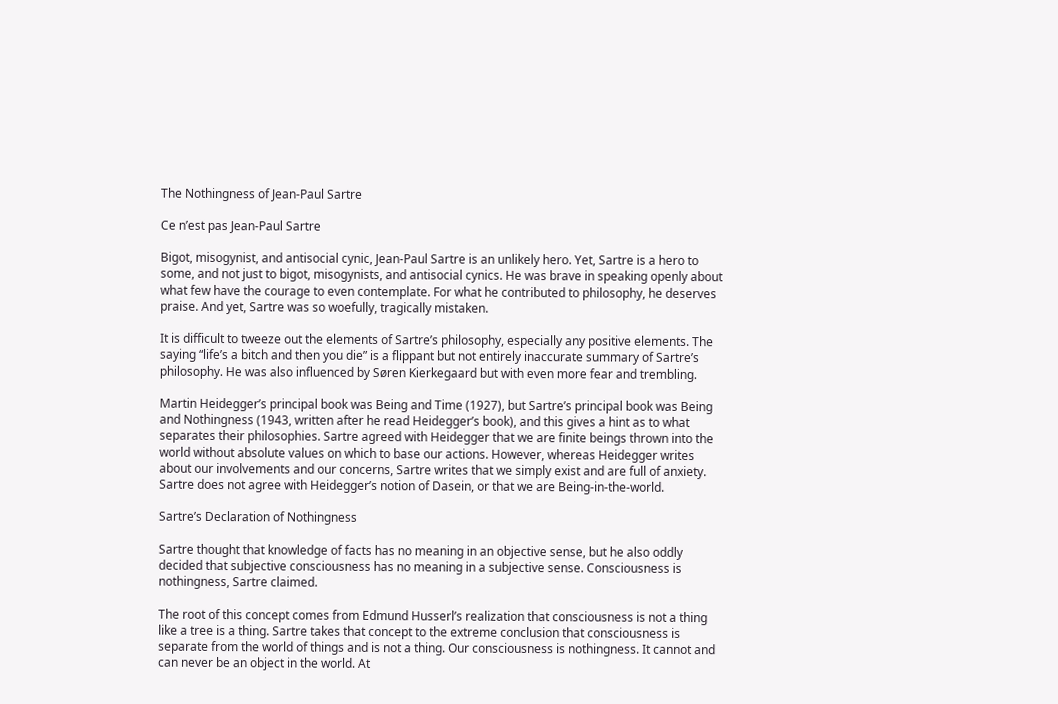The Nothingness of Jean-Paul Sartre

Ce n’est pas Jean-Paul Sartre

Bigot, misogynist, and antisocial cynic, Jean-Paul Sartre is an unlikely hero. Yet, Sartre is a hero to some, and not just to bigot, misogynists, and antisocial cynics. He was brave in speaking openly about what few have the courage to even contemplate. For what he contributed to philosophy, he deserves praise. And yet, Sartre was so woefully, tragically mistaken.

It is difficult to tweeze out the elements of Sartre’s philosophy, especially any positive elements. The saying “life’s a bitch and then you die” is a flippant but not entirely inaccurate summary of Sartre’s philosophy. He was also influenced by Søren Kierkegaard but with even more fear and trembling.

Martin Heidegger’s principal book was Being and Time (1927), but Sartre’s principal book was Being and Nothingness (1943, written after he read Heidegger’s book), and this gives a hint as to what separates their philosophies. Sartre agreed with Heidegger that we are finite beings thrown into the world without absolute values on which to base our actions. However, whereas Heidegger writes about our involvements and our concerns, Sartre writes that we simply exist and are full of anxiety. Sartre does not agree with Heidegger’s notion of Dasein, or that we are Being-in-the-world.

Sartre’s Declaration of Nothingness

Sartre thought that knowledge of facts has no meaning in an objective sense, but he also oddly decided that subjective consciousness has no meaning in a subjective sense. Consciousness is nothingness, Sartre claimed.

The root of this concept comes from Edmund Husserl’s realization that consciousness is not a thing like a tree is a thing. Sartre takes that concept to the extreme conclusion that consciousness is separate from the world of things and is not a thing. Our consciousness is nothingness. It cannot and can never be an object in the world. At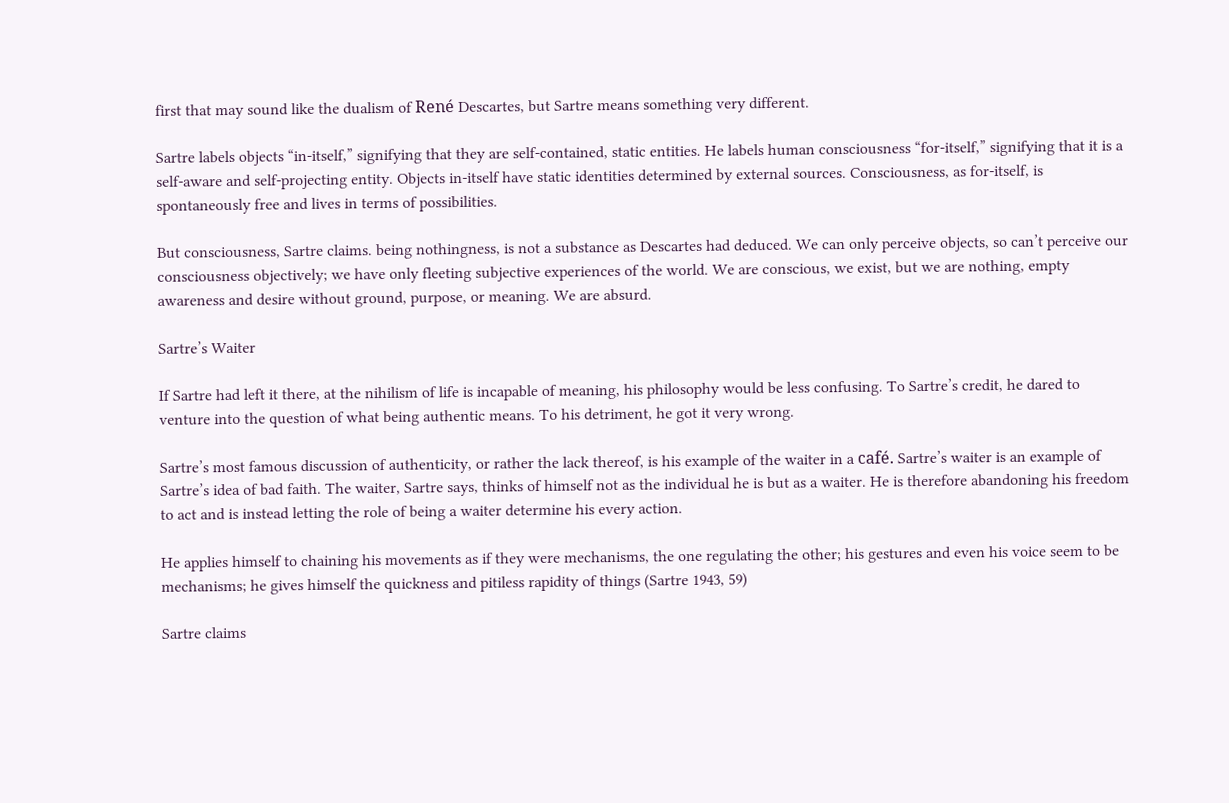first that may sound like the dualism of René Descartes, but Sartre means something very different.

Sartre labels objects “in-itself,” signifying that they are self-contained, static entities. He labels human consciousness “for-itself,” signifying that it is a self-aware and self-projecting entity. Objects in-itself have static identities determined by external sources. Consciousness, as for-itself, is spontaneously free and lives in terms of possibilities.

But consciousness, Sartre claims. being nothingness, is not a substance as Descartes had deduced. We can only perceive objects, so can’t perceive our consciousness objectively; we have only fleeting subjective experiences of the world. We are conscious, we exist, but we are nothing, empty awareness and desire without ground, purpose, or meaning. We are absurd.

Sartre’s Waiter

If Sartre had left it there, at the nihilism of life is incapable of meaning, his philosophy would be less confusing. To Sartre’s credit, he dared to venture into the question of what being authentic means. To his detriment, he got it very wrong.

Sartre’s most famous discussion of authenticity, or rather the lack thereof, is his example of the waiter in a café. Sartre’s waiter is an example of Sartre’s idea of bad faith. The waiter, Sartre says, thinks of himself not as the individual he is but as a waiter. He is therefore abandoning his freedom to act and is instead letting the role of being a waiter determine his every action.

He applies himself to chaining his movements as if they were mechanisms, the one regulating the other; his gestures and even his voice seem to be mechanisms; he gives himself the quickness and pitiless rapidity of things (Sartre 1943, 59)

Sartre claims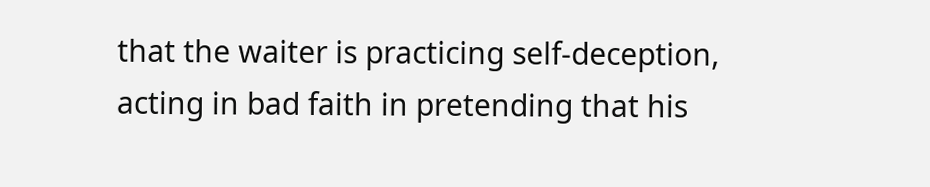that the waiter is practicing self-deception, acting in bad faith in pretending that his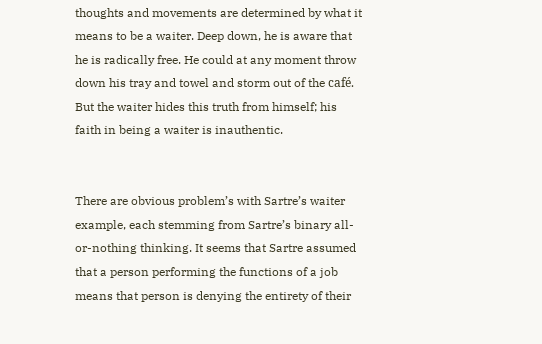thoughts and movements are determined by what it means to be a waiter. Deep down, he is aware that he is radically free. He could at any moment throw down his tray and towel and storm out of the café. But the waiter hides this truth from himself; his faith in being a waiter is inauthentic.


There are obvious problem’s with Sartre’s waiter example, each stemming from Sartre’s binary all-or-nothing thinking. It seems that Sartre assumed that a person performing the functions of a job means that person is denying the entirety of their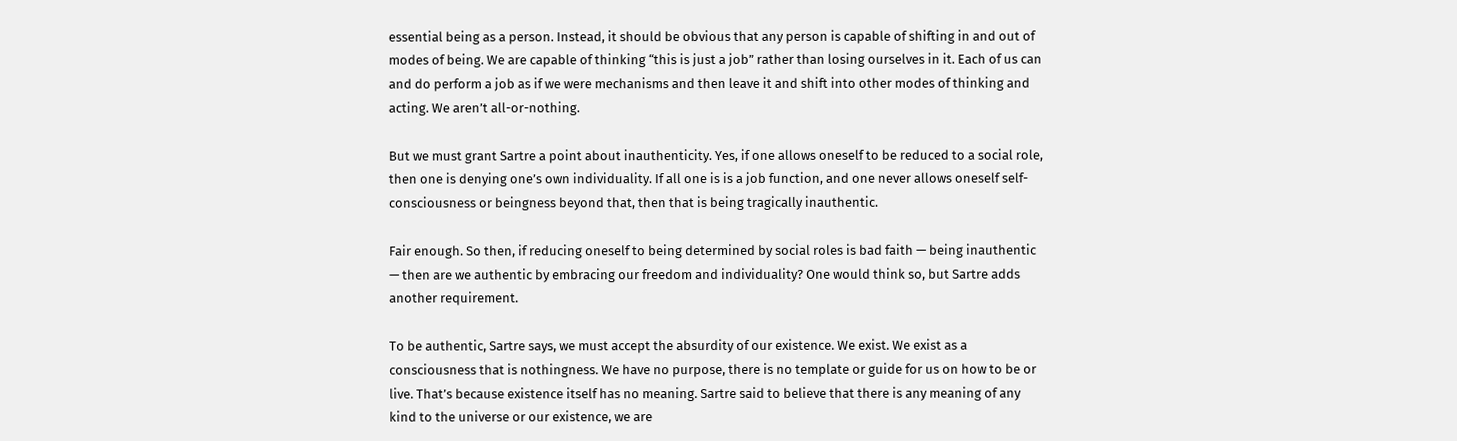essential being as a person. Instead, it should be obvious that any person is capable of shifting in and out of modes of being. We are capable of thinking “this is just a job” rather than losing ourselves in it. Each of us can and do perform a job as if we were mechanisms and then leave it and shift into other modes of thinking and acting. We aren’t all-or-nothing.

But we must grant Sartre a point about inauthenticity. Yes, if one allows oneself to be reduced to a social role, then one is denying one’s own individuality. If all one is is a job function, and one never allows oneself self-consciousness or beingness beyond that, then that is being tragically inauthentic.

Fair enough. So then, if reducing oneself to being determined by social roles is bad faith — being inauthentic — then are we authentic by embracing our freedom and individuality? One would think so, but Sartre adds another requirement.

To be authentic, Sartre says, we must accept the absurdity of our existence. We exist. We exist as a consciousness that is nothingness. We have no purpose, there is no template or guide for us on how to be or live. That’s because existence itself has no meaning. Sartre said to believe that there is any meaning of any kind to the universe or our existence, we are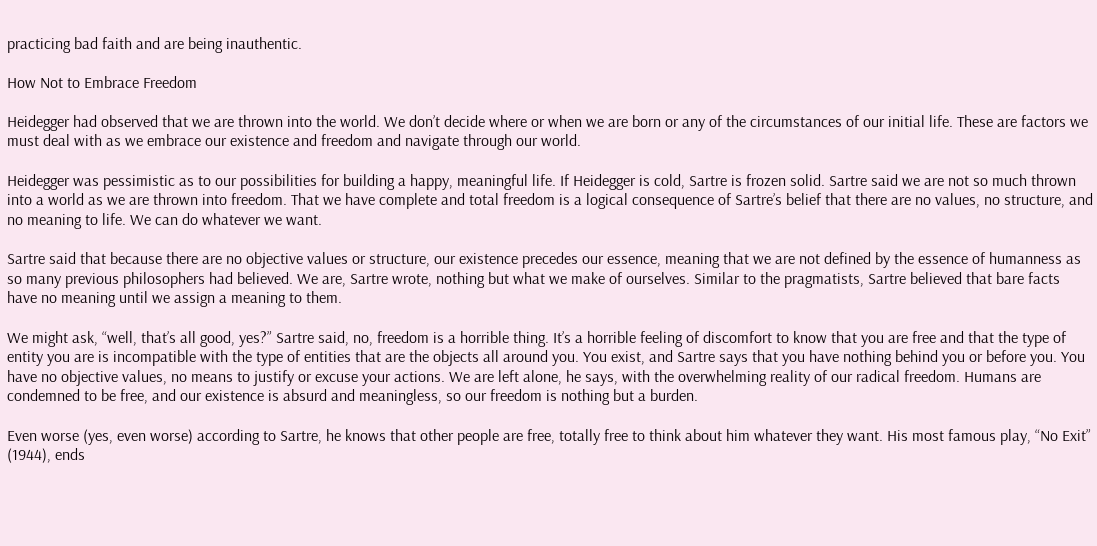practicing bad faith and are being inauthentic.

How Not to Embrace Freedom

Heidegger had observed that we are thrown into the world. We don’t decide where or when we are born or any of the circumstances of our initial life. These are factors we must deal with as we embrace our existence and freedom and navigate through our world.

Heidegger was pessimistic as to our possibilities for building a happy, meaningful life. If Heidegger is cold, Sartre is frozen solid. Sartre said we are not so much thrown into a world as we are thrown into freedom. That we have complete and total freedom is a logical consequence of Sartre’s belief that there are no values, no structure, and no meaning to life. We can do whatever we want.

Sartre said that because there are no objective values or structure, our existence precedes our essence, meaning that we are not defined by the essence of humanness as so many previous philosophers had believed. We are, Sartre wrote, nothing but what we make of ourselves. Similar to the pragmatists, Sartre believed that bare facts have no meaning until we assign a meaning to them.

We might ask, “well, that’s all good, yes?” Sartre said, no, freedom is a horrible thing. It’s a horrible feeling of discomfort to know that you are free and that the type of entity you are is incompatible with the type of entities that are the objects all around you. You exist, and Sartre says that you have nothing behind you or before you. You have no objective values, no means to justify or excuse your actions. We are left alone, he says, with the overwhelming reality of our radical freedom. Humans are condemned to be free, and our existence is absurd and meaningless, so our freedom is nothing but a burden.

Even worse (yes, even worse) according to Sartre, he knows that other people are free, totally free to think about him whatever they want. His most famous play, “No Exit” (1944), ends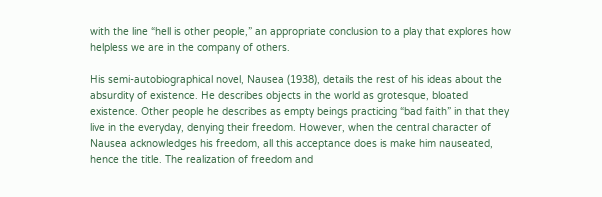with the line “hell is other people,” an appropriate conclusion to a play that explores how helpless we are in the company of others.

His semi-autobiographical novel, Nausea (1938), details the rest of his ideas about the absurdity of existence. He describes objects in the world as grotesque, bloated existence. Other people he describes as empty beings practicing “bad faith” in that they live in the everyday, denying their freedom. However, when the central character of Nausea acknowledges his freedom, all this acceptance does is make him nauseated, hence the title. The realization of freedom and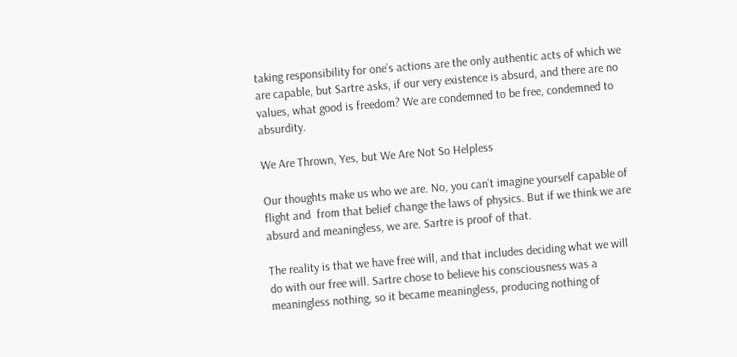taking responsibility for one’s actions are the only authentic acts of which we are capable, but Sartre asks, if our very existence is absurd, and there are no values, what good is freedom? We are condemned to be free, condemned to absurdity.

We Are Thrown, Yes, but We Are Not So Helpless

Our thoughts make us who we are. No, you can’t imagine yourself capable of flight and  from that belief change the laws of physics. But if we think we are absurd and meaningless, we are. Sartre is proof of that.

The reality is that we have free will, and that includes deciding what we will do with our free will. Sartre chose to believe his consciousness was a meaningless nothing, so it became meaningless, producing nothing of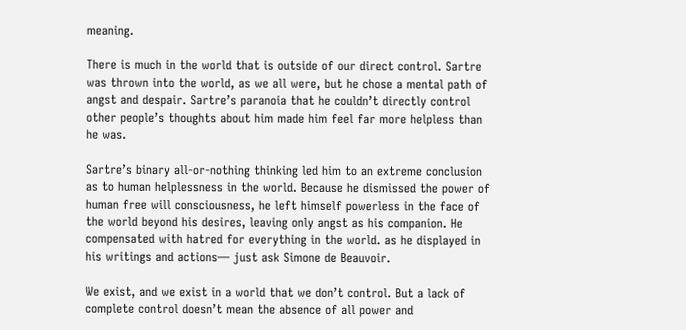meaning.

There is much in the world that is outside of our direct control. Sartre was thrown into the world, as we all were, but he chose a mental path of angst and despair. Sartre’s paranoia that he couldn’t directly control other people’s thoughts about him made him feel far more helpless than he was.

Sartre’s binary all-or-nothing thinking led him to an extreme conclusion as to human helplessness in the world. Because he dismissed the power of human free will consciousness, he left himself powerless in the face of the world beyond his desires, leaving only angst as his companion. He compensated with hatred for everything in the world. as he displayed in his writings and actions— just ask Simone de Beauvoir.

We exist, and we exist in a world that we don’t control. But a lack of complete control doesn’t mean the absence of all power and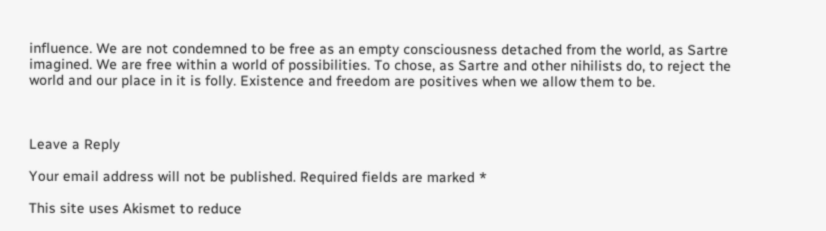influence. We are not condemned to be free as an empty consciousness detached from the world, as Sartre imagined. We are free within a world of possibilities. To chose, as Sartre and other nihilists do, to reject the world and our place in it is folly. Existence and freedom are positives when we allow them to be.



Leave a Reply

Your email address will not be published. Required fields are marked *

This site uses Akismet to reduce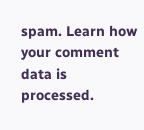spam. Learn how your comment data is processed.